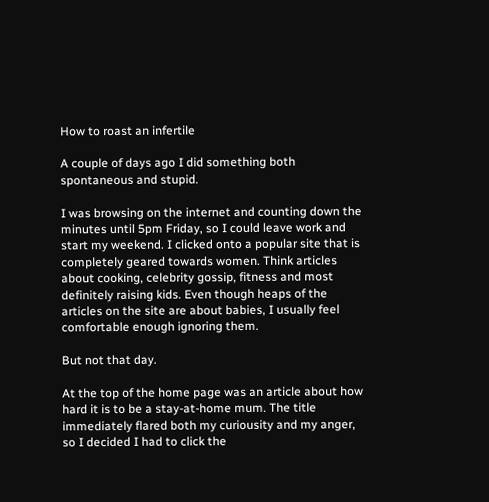How to roast an infertile

A couple of days ago I did something both spontaneous and stupid.

I was browsing on the internet and counting down the minutes until 5pm Friday, so I could leave work and start my weekend. I clicked onto a popular site that is completely geared towards women. Think articles about cooking, celebrity gossip, fitness and most definitely raising kids. Even though heaps of the articles on the site are about babies, I usually feel comfortable enough ignoring them.

But not that day.

At the top of the home page was an article about how hard it is to be a stay-at-home mum. The title immediately flared both my curiousity and my anger, so I decided I had to click the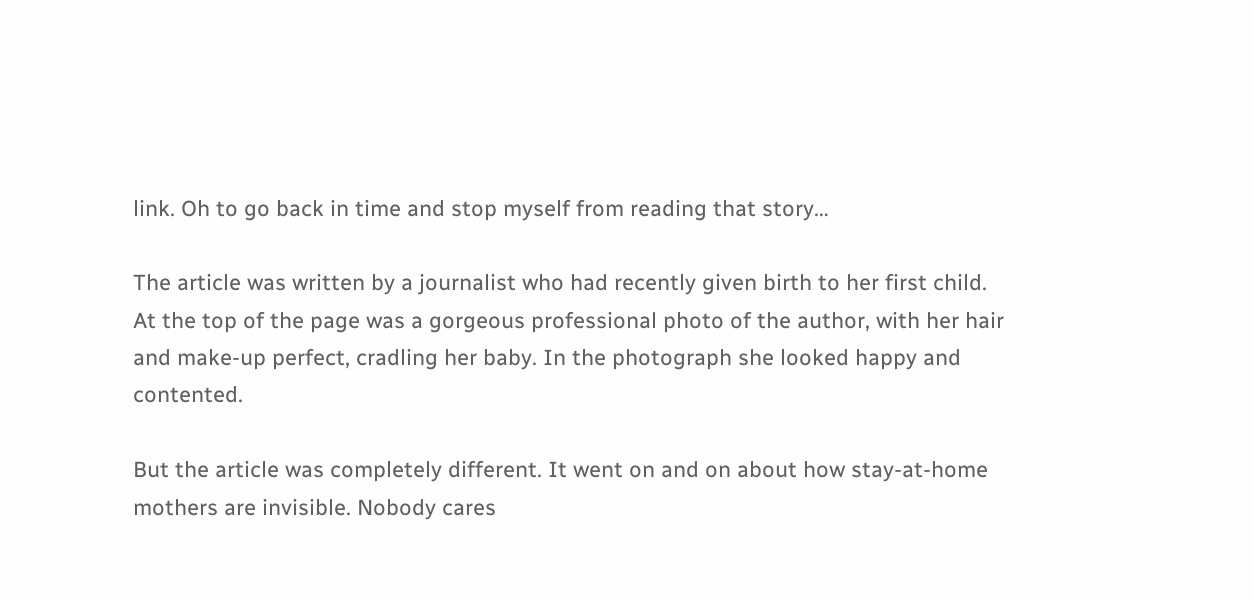link. Oh to go back in time and stop myself from reading that story…

The article was written by a journalist who had recently given birth to her first child. At the top of the page was a gorgeous professional photo of the author, with her hair and make-up perfect, cradling her baby. In the photograph she looked happy and contented.

But the article was completely different. It went on and on about how stay-at-home mothers are invisible. Nobody cares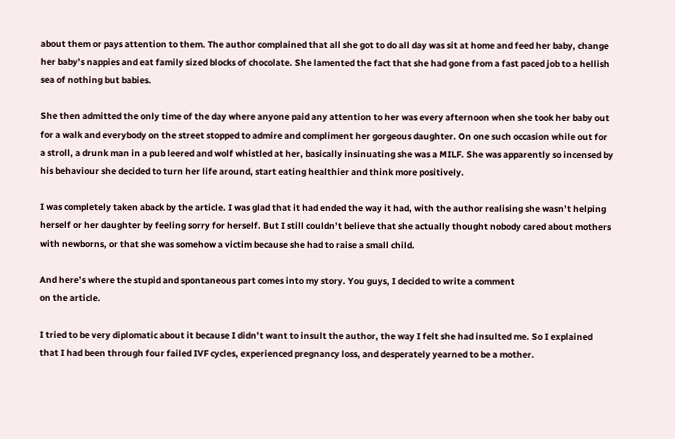about them or pays attention to them. The author complained that all she got to do all day was sit at home and feed her baby, change her baby’s nappies and eat family sized blocks of chocolate. She lamented the fact that she had gone from a fast paced job to a hellish sea of nothing but babies.

She then admitted the only time of the day where anyone paid any attention to her was every afternoon when she took her baby out for a walk and everybody on the street stopped to admire and compliment her gorgeous daughter. On one such occasion while out for a stroll, a drunk man in a pub leered and wolf whistled at her, basically insinuating she was a MILF. She was apparently so incensed by his behaviour she decided to turn her life around, start eating healthier and think more positively.

I was completely taken aback by the article. I was glad that it had ended the way it had, with the author realising she wasn’t helping herself or her daughter by feeling sorry for herself. But I still couldn’t believe that she actually thought nobody cared about mothers with newborns, or that she was somehow a victim because she had to raise a small child.

And here’s where the stupid and spontaneous part comes into my story. You guys, I decided to write a comment
on the article.

I tried to be very diplomatic about it because I didn’t want to insult the author, the way I felt she had insulted me. So I explained that I had been through four failed IVF cycles, experienced pregnancy loss, and desperately yearned to be a mother.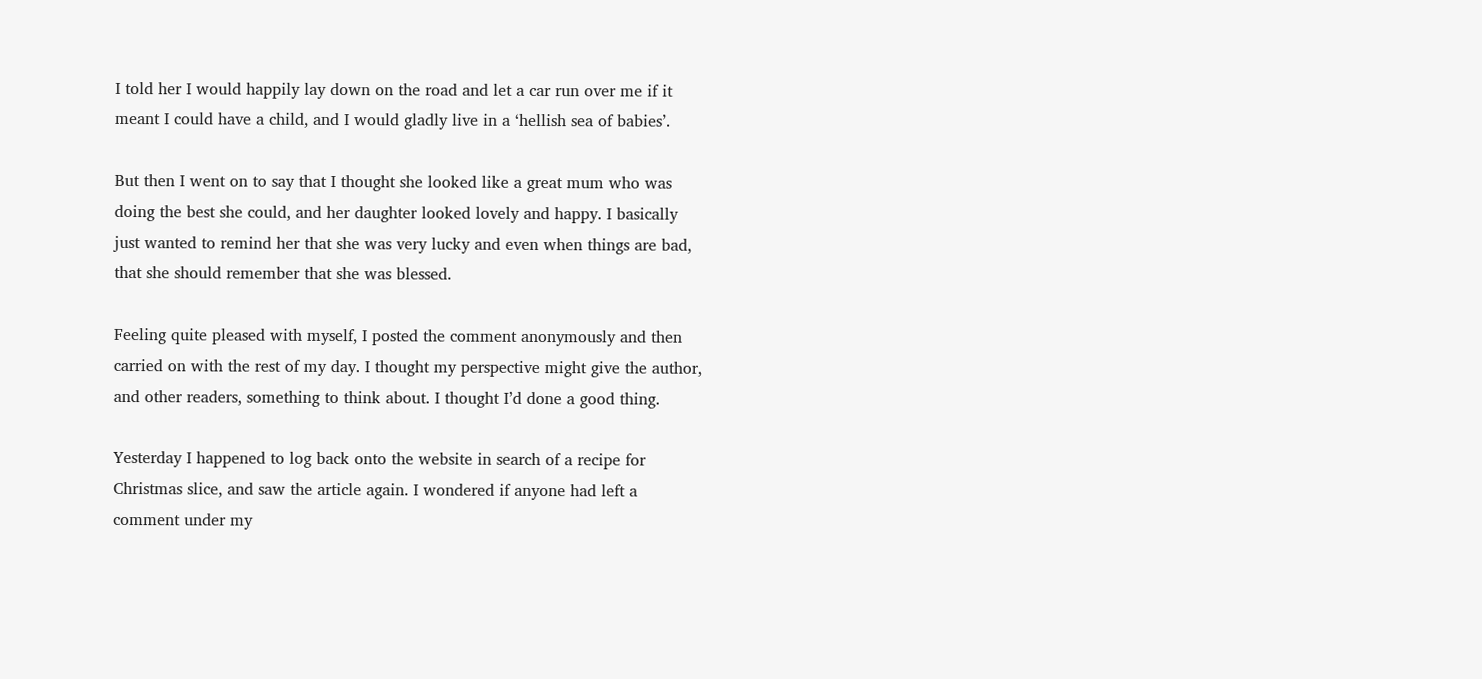I told her I would happily lay down on the road and let a car run over me if it meant I could have a child, and I would gladly live in a ‘hellish sea of babies’.

But then I went on to say that I thought she looked like a great mum who was doing the best she could, and her daughter looked lovely and happy. I basically just wanted to remind her that she was very lucky and even when things are bad, that she should remember that she was blessed.

Feeling quite pleased with myself, I posted the comment anonymously and then carried on with the rest of my day. I thought my perspective might give the author, and other readers, something to think about. I thought I’d done a good thing.

Yesterday I happened to log back onto the website in search of a recipe for Christmas slice, and saw the article again. I wondered if anyone had left a comment under my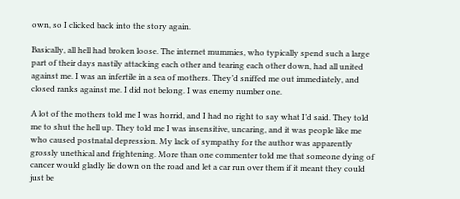own, so I clicked back into the story again.

Basically, all hell had broken loose. The internet mummies, who typically spend such a large part of their days nastily attacking each other and tearing each other down, had all united against me. I was an infertile in a sea of mothers. They’d sniffed me out immediately, and closed ranks against me. I did not belong. I was enemy number one.

A lot of the mothers told me I was horrid, and I had no right to say what I’d said. They told me to shut the hell up. They told me I was insensitive, uncaring, and it was people like me who caused postnatal depression. My lack of sympathy for the author was apparently grossly unethical and frightening. More than one commenter told me that someone dying of cancer would gladly lie down on the road and let a car run over them if it meant they could just be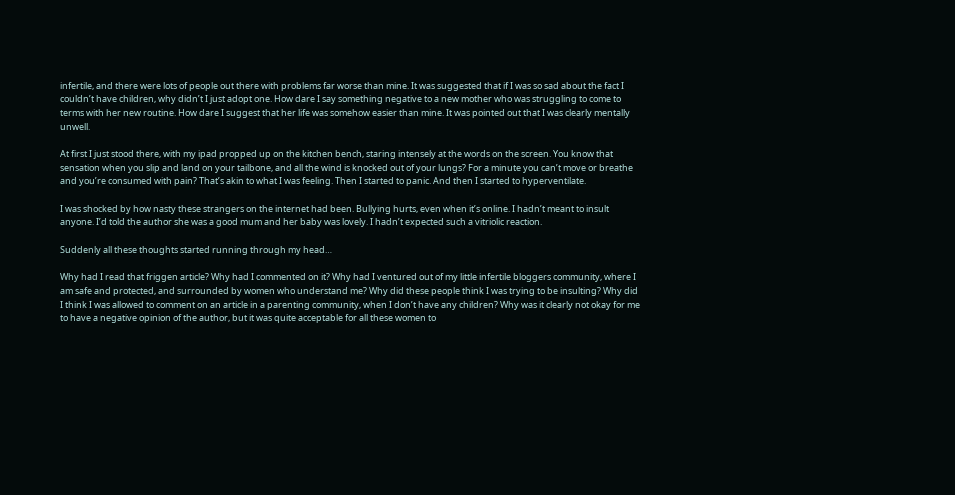infertile, and there were lots of people out there with problems far worse than mine. It was suggested that if I was so sad about the fact I couldn’t have children, why didn’t I just adopt one. How dare I say something negative to a new mother who was struggling to come to terms with her new routine. How dare I suggest that her life was somehow easier than mine. It was pointed out that I was clearly mentally unwell.

At first I just stood there, with my ipad propped up on the kitchen bench, staring intensely at the words on the screen. You know that sensation when you slip and land on your tailbone, and all the wind is knocked out of your lungs? For a minute you can’t move or breathe and you’re consumed with pain? That’s akin to what I was feeling. Then I started to panic. And then I started to hyperventilate.

I was shocked by how nasty these strangers on the internet had been. Bullying hurts, even when it’s online. I hadn’t meant to insult anyone. I’d told the author she was a good mum and her baby was lovely. I hadn’t expected such a vitriolic reaction.

Suddenly all these thoughts started running through my head…

Why had I read that friggen article? Why had I commented on it? Why had I ventured out of my little infertile bloggers community, where I am safe and protected, and surrounded by women who understand me? Why did these people think I was trying to be insulting? Why did I think I was allowed to comment on an article in a parenting community, when I don’t have any children? Why was it clearly not okay for me to have a negative opinion of the author, but it was quite acceptable for all these women to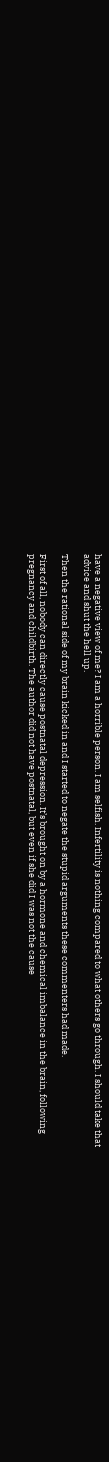have a negative view of me? I am a horrible person. I am selfish. Infertility is nothing compared to what others go through. I should take that advice and shut the hell up.

Then the rational side of my brain kicked in and I started to negate the stupid arguments these commenters had made.

First of all, nobody can directly cause postnatal depression. It’s brought on by a hormone and chemical imbalance in the brain, following pregnancy and childbirth. The author did not have postnatal, but even if she did I was not the cause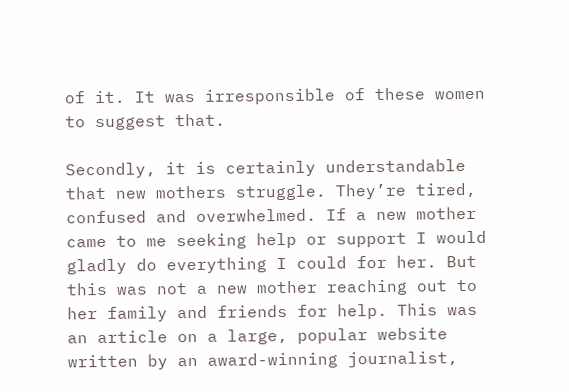of it. It was irresponsible of these women to suggest that.

Secondly, it is certainly understandable that new mothers struggle. They’re tired, confused and overwhelmed. If a new mother came to me seeking help or support I would gladly do everything I could for her. But this was not a new mother reaching out to her family and friends for help. This was an article on a large, popular website written by an award-winning journalist,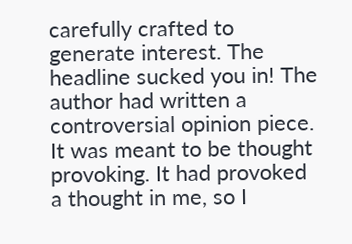carefully crafted to generate interest. The headline sucked you in! The author had written a controversial opinion piece. It was meant to be thought provoking. It had provoked a thought in me, so I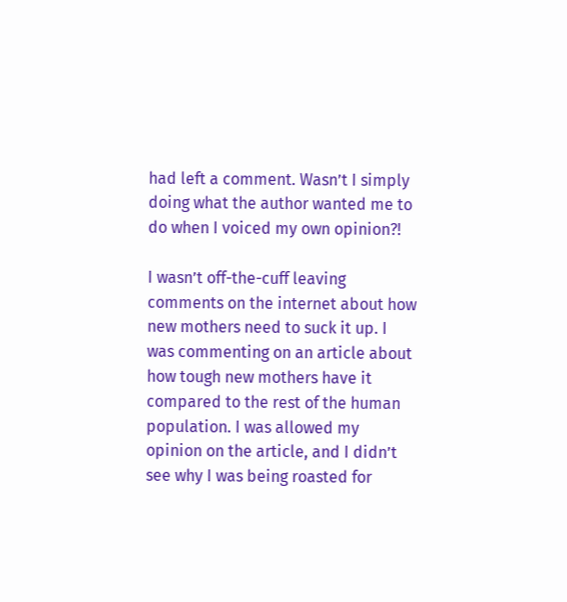had left a comment. Wasn’t I simply doing what the author wanted me to do when I voiced my own opinion?!

I wasn’t off-the-cuff leaving comments on the internet about how new mothers need to suck it up. I was commenting on an article about how tough new mothers have it compared to the rest of the human population. I was allowed my opinion on the article, and I didn’t see why I was being roasted for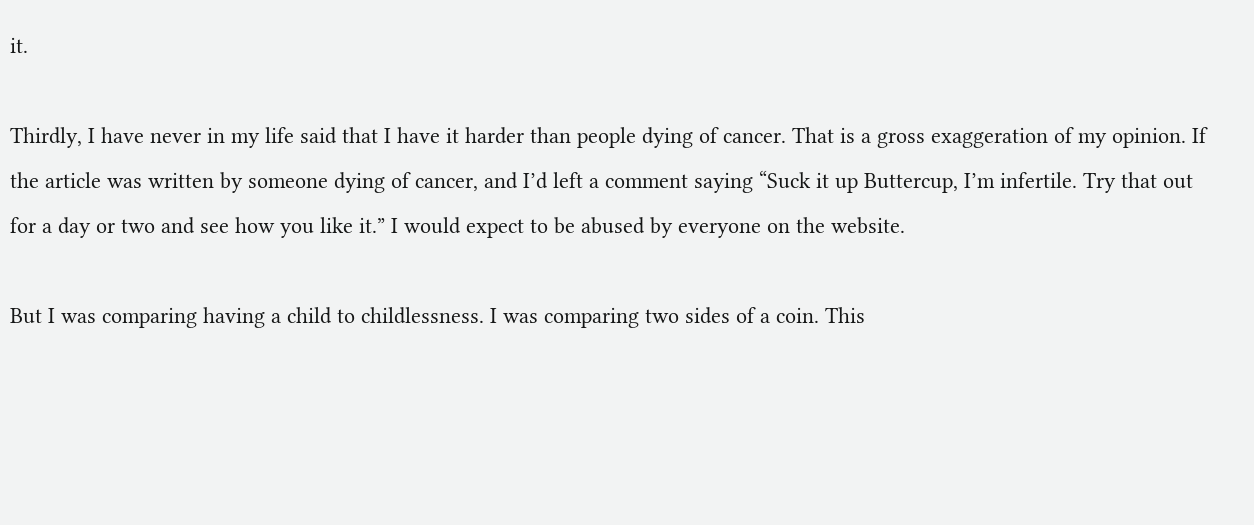it.

Thirdly, I have never in my life said that I have it harder than people dying of cancer. That is a gross exaggeration of my opinion. If the article was written by someone dying of cancer, and I’d left a comment saying “Suck it up Buttercup, I’m infertile. Try that out for a day or two and see how you like it.” I would expect to be abused by everyone on the website.

But I was comparing having a child to childlessness. I was comparing two sides of a coin. This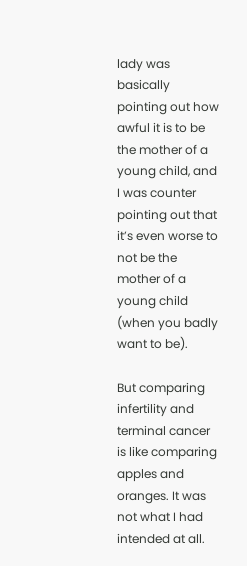lady was basically pointing out how awful it is to be the mother of a young child, and I was counter pointing out that it’s even worse to not be the mother of a young child (when you badly want to be).

But comparing infertility and terminal cancer is like comparing apples and oranges. It was not what I had intended at all.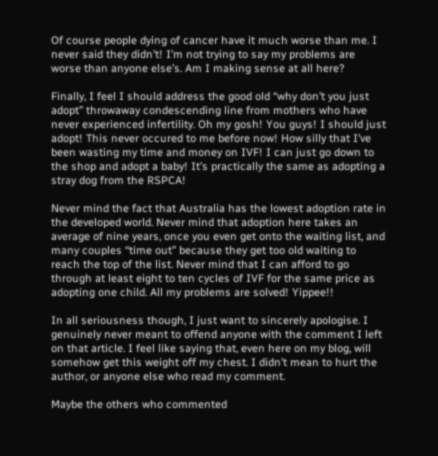Of course people dying of cancer have it much worse than me. I never said they didn’t! I’m not trying to say my problems are worse than anyone else’s. Am I making sense at all here?

Finally, I feel I should address the good old “why don’t you just adopt” throwaway condescending line from mothers who have never experienced infertility. Oh my gosh! You guys! I should just adopt! This never occured to me before now! How silly that I’ve been wasting my time and money on IVF! I can just go down to the shop and adopt a baby! It’s practically the same as adopting a stray dog from the RSPCA!

Never mind the fact that Australia has the lowest adoption rate in the developed world. Never mind that adoption here takes an average of nine years, once you even get onto the waiting list, and many couples “time out” because they get too old waiting to reach the top of the list. Never mind that I can afford to go through at least eight to ten cycles of IVF for the same price as adopting one child. All my problems are solved! Yippee!!

In all seriousness though, I just want to sincerely apologise. I genuinely never meant to offend anyone with the comment I left on that article. I feel like saying that, even here on my blog, will somehow get this weight off my chest. I didn’t mean to hurt the author, or anyone else who read my comment.

Maybe the others who commented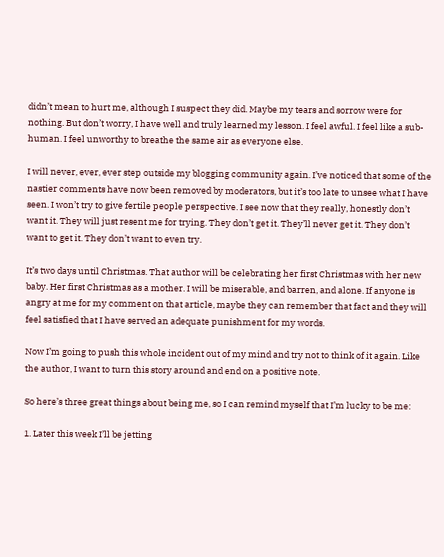didn’t mean to hurt me, although I suspect they did. Maybe my tears and sorrow were for nothing. But don’t worry, I have well and truly learned my lesson. I feel awful. I feel like a sub-human. I feel unworthy to breathe the same air as everyone else.

I will never, ever, ever step outside my blogging community again. I’ve noticed that some of the nastier comments have now been removed by moderators, but it’s too late to unsee what I have seen. I won’t try to give fertile people perspective. I see now that they really, honestly don’t want it. They will just resent me for trying. They don’t get it. They’ll never get it. They don’t want to get it. They don’t want to even try.

It’s two days until Christmas. That author will be celebrating her first Christmas with her new baby. Her first Christmas as a mother. I will be miserable, and barren, and alone. If anyone is angry at me for my comment on that article, maybe they can remember that fact and they will feel satisfied that I have served an adequate punishment for my words.

Now I’m going to push this whole incident out of my mind and try not to think of it again. Like the author, I want to turn this story around and end on a positive note.

So here’s three great things about being me, so I can remind myself that I’m lucky to be me:

1. Later this week I’ll be jetting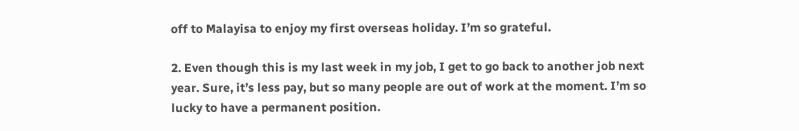off to Malayisa to enjoy my first overseas holiday. I’m so grateful.

2. Even though this is my last week in my job, I get to go back to another job next year. Sure, it’s less pay, but so many people are out of work at the moment. I’m so lucky to have a permanent position.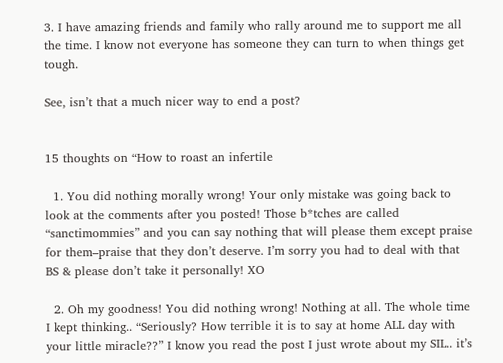3. I have amazing friends and family who rally around me to support me all the time. I know not everyone has someone they can turn to when things get tough.

See, isn’t that a much nicer way to end a post?


15 thoughts on “How to roast an infertile

  1. You did nothing morally wrong! Your only mistake was going back to look at the comments after you posted! Those b*tches are called “sanctimommies” and you can say nothing that will please them except praise for them–praise that they don’t deserve. I’m sorry you had to deal with that BS & please don’t take it personally! XO

  2. Oh my goodness! You did nothing wrong! Nothing at all. The whole time I kept thinking.. “Seriously? How terrible it is to say at home ALL day with your little miracle??” I know you read the post I just wrote about my SIL.. it’s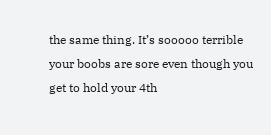the same thing. It’s sooooo terrible your boobs are sore even though you get to hold your 4th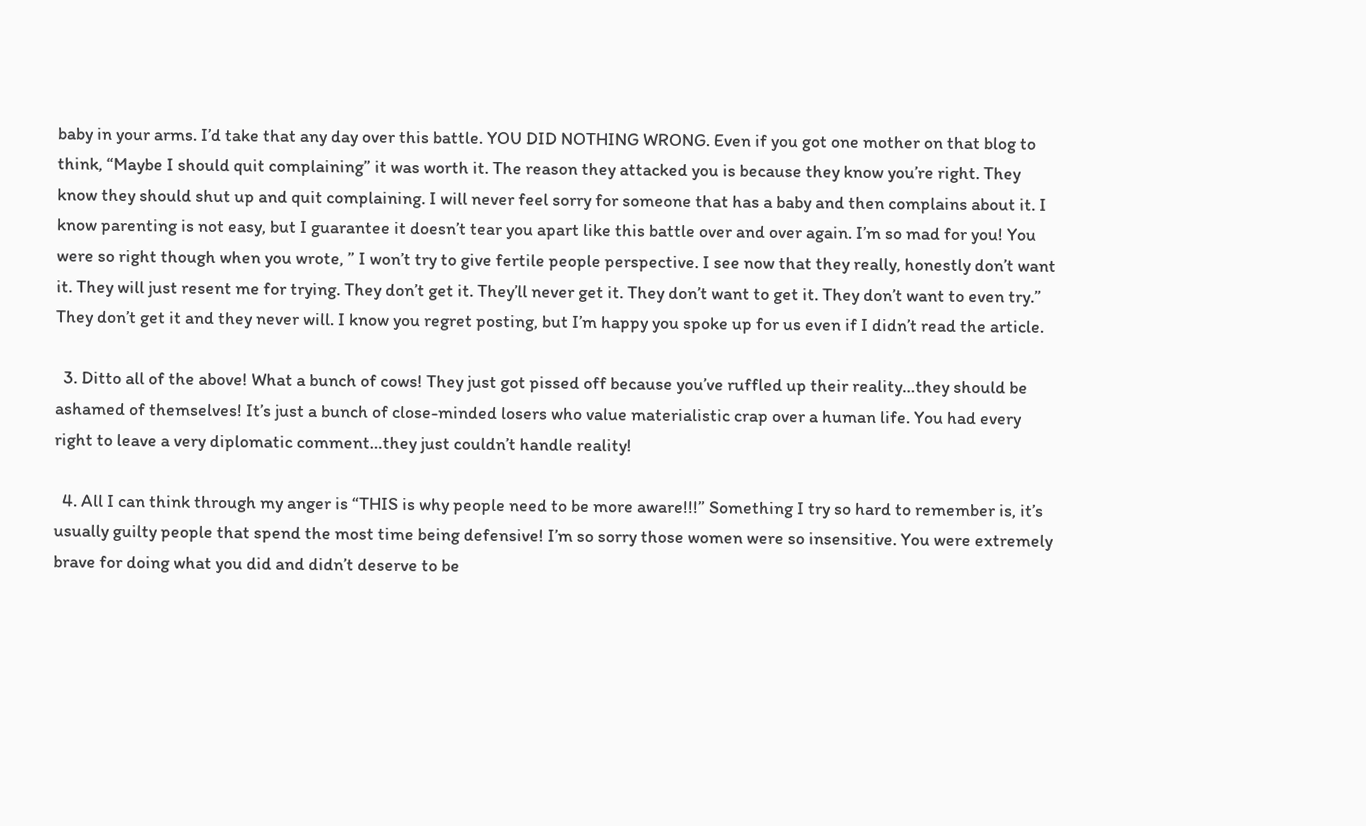baby in your arms. I’d take that any day over this battle. YOU DID NOTHING WRONG. Even if you got one mother on that blog to think, “Maybe I should quit complaining” it was worth it. The reason they attacked you is because they know you’re right. They know they should shut up and quit complaining. I will never feel sorry for someone that has a baby and then complains about it. I know parenting is not easy, but I guarantee it doesn’t tear you apart like this battle over and over again. I’m so mad for you! You were so right though when you wrote, ” I won’t try to give fertile people perspective. I see now that they really, honestly don’t want it. They will just resent me for trying. They don’t get it. They’ll never get it. They don’t want to get it. They don’t want to even try.” They don’t get it and they never will. I know you regret posting, but I’m happy you spoke up for us even if I didn’t read the article.

  3. Ditto all of the above! What a bunch of cows! They just got pissed off because you’ve ruffled up their reality…they should be ashamed of themselves! It’s just a bunch of close-minded losers who value materialistic crap over a human life. You had every right to leave a very diplomatic comment…they just couldn’t handle reality!

  4. All I can think through my anger is “THIS is why people need to be more aware!!!” Something I try so hard to remember is, it’s usually guilty people that spend the most time being defensive! I’m so sorry those women were so insensitive. You were extremely brave for doing what you did and didn’t deserve to be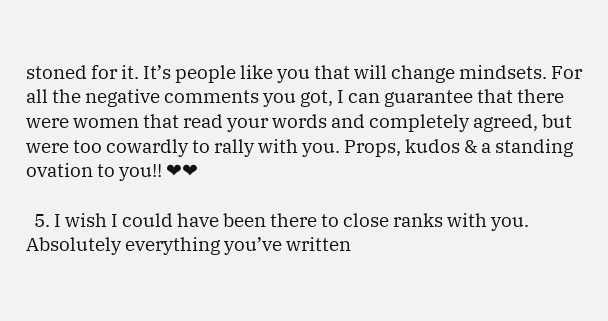stoned for it. It’s people like you that will change mindsets. For all the negative comments you got, I can guarantee that there were women that read your words and completely agreed, but were too cowardly to rally with you. Props, kudos & a standing ovation to you!! ❤❤

  5. I wish I could have been there to close ranks with you. Absolutely everything you’ve written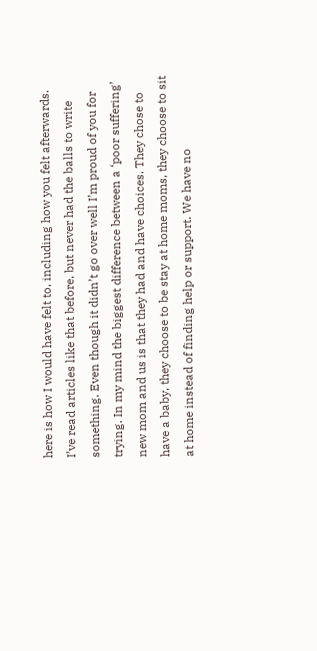here is how I would have felt to, including how you felt afterwards. I’ve read articles like that before, but never had the balls to write something. Even though it didn’t go over well I’m proud of you for trying. In my mind the biggest difference between a ‘poor suffering’ new mom and us is that they had and have choices. They chose to have a baby, they choose to be stay at home moms, they choose to sit at home instead of finding help or support. We have no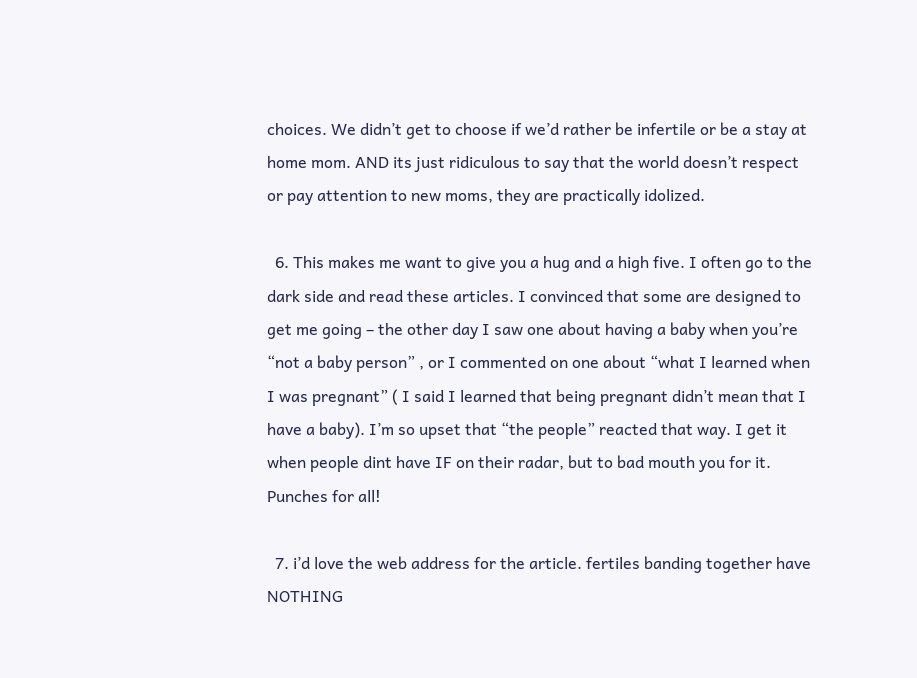choices. We didn’t get to choose if we’d rather be infertile or be a stay at home mom. AND its just ridiculous to say that the world doesn’t respect or pay attention to new moms, they are practically idolized.

  6. This makes me want to give you a hug and a high five. I often go to the dark side and read these articles. I convinced that some are designed to get me going – the other day I saw one about having a baby when you’re “not a baby person” , or I commented on one about “what I learned when I was pregnant” ( I said I learned that being pregnant didn’t mean that I have a baby). I’m so upset that “the people” reacted that way. I get it when people dint have IF on their radar, but to bad mouth you for it. Punches for all!

  7. i’d love the web address for the article. fertiles banding together have NOTHING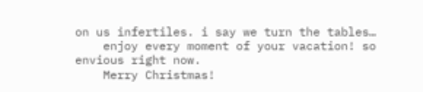on us infertiles. i say we turn the tables…
    enjoy every moment of your vacation! so envious right now.
    Merry Christmas!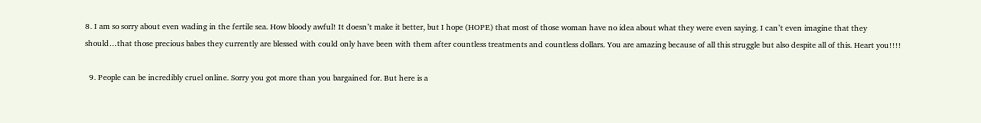8. I am so sorry about even wading in the fertile sea. How bloody awful! It doesn’t make it better, but I hope (HOPE) that most of those woman have no idea about what they were even saying. I can’t even imagine that they should…that those precious babes they currently are blessed with could only have been with them after countless treatments and countless dollars. You are amazing because of all this struggle but also despite all of this. Heart you!!!!

  9. People can be incredibly cruel online. Sorry you got more than you bargained for. But here is a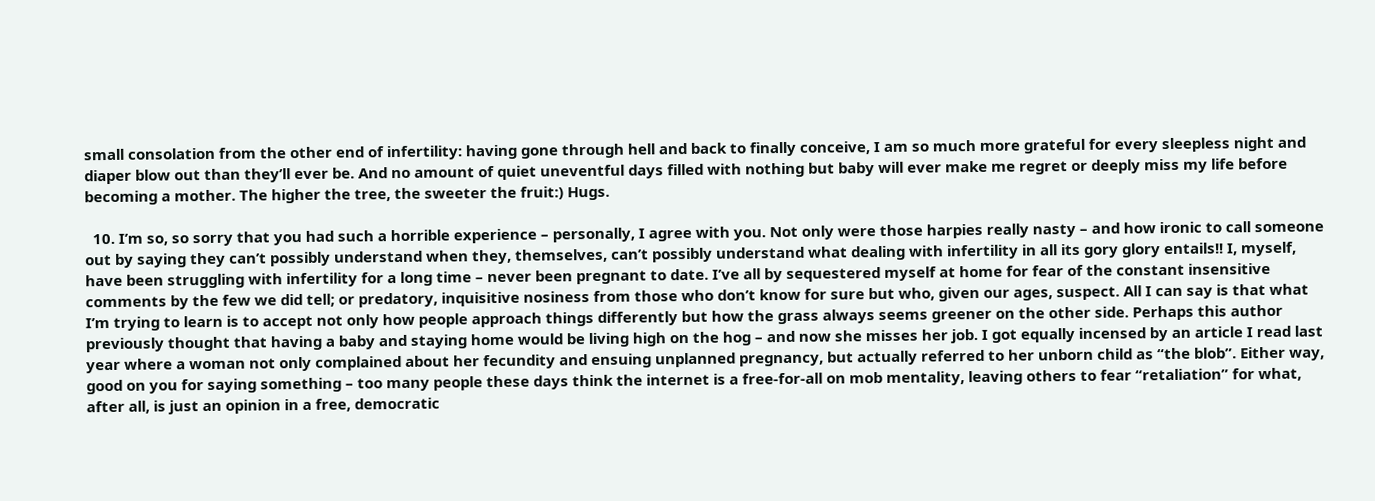small consolation from the other end of infertility: having gone through hell and back to finally conceive, I am so much more grateful for every sleepless night and diaper blow out than they’ll ever be. And no amount of quiet uneventful days filled with nothing but baby will ever make me regret or deeply miss my life before becoming a mother. The higher the tree, the sweeter the fruit:) Hugs.

  10. I’m so, so sorry that you had such a horrible experience – personally, I agree with you. Not only were those harpies really nasty – and how ironic to call someone out by saying they can’t possibly understand when they, themselves, can’t possibly understand what dealing with infertility in all its gory glory entails!! I, myself, have been struggling with infertility for a long time – never been pregnant to date. I’ve all by sequestered myself at home for fear of the constant insensitive comments by the few we did tell; or predatory, inquisitive nosiness from those who don’t know for sure but who, given our ages, suspect. All I can say is that what I’m trying to learn is to accept not only how people approach things differently but how the grass always seems greener on the other side. Perhaps this author previously thought that having a baby and staying home would be living high on the hog – and now she misses her job. I got equally incensed by an article I read last year where a woman not only complained about her fecundity and ensuing unplanned pregnancy, but actually referred to her unborn child as “the blob”. Either way, good on you for saying something – too many people these days think the internet is a free-for-all on mob mentality, leaving others to fear “retaliation” for what, after all, is just an opinion in a free, democratic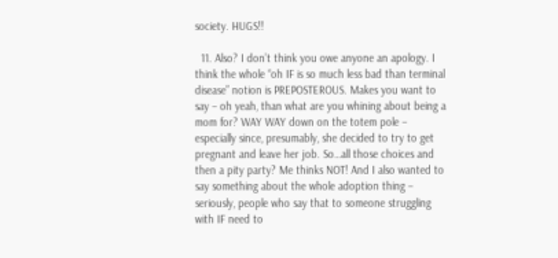society. HUGS!!

  11. Also? I don’t think you owe anyone an apology. I think the whole “oh IF is so much less bad than terminal disease” notion is PREPOSTEROUS. Makes you want to say – oh yeah, than what are you whining about being a mom for? WAY WAY down on the totem pole – especially since, presumably, she decided to try to get pregnant and leave her job. So…all those choices and then a pity party? Me thinks NOT! And I also wanted to say something about the whole adoption thing – seriously, people who say that to someone struggling with IF need to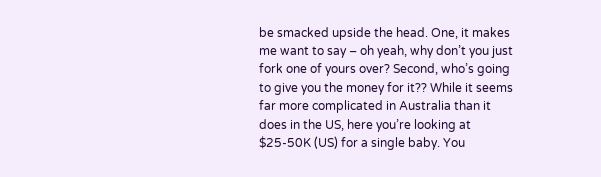be smacked upside the head. One, it makes me want to say – oh yeah, why don’t you just fork one of yours over? Second, who’s going to give you the money for it?? While it seems far more complicated in Australia than it does in the US, here you’re looking at $25-50K (US) for a single baby. You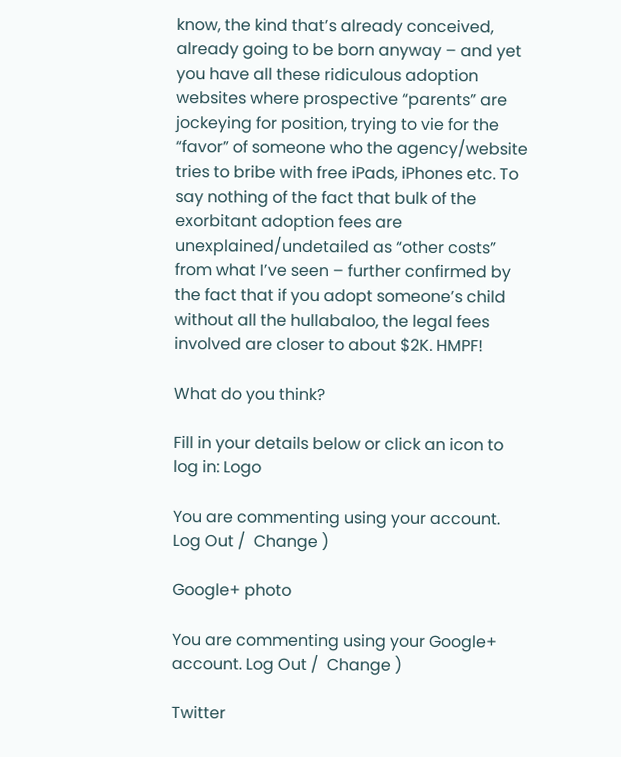know, the kind that’s already conceived, already going to be born anyway – and yet you have all these ridiculous adoption websites where prospective “parents” are jockeying for position, trying to vie for the “favor” of someone who the agency/website tries to bribe with free iPads, iPhones etc. To say nothing of the fact that bulk of the exorbitant adoption fees are unexplained/undetailed as “other costs” from what I’ve seen – further confirmed by the fact that if you adopt someone’s child without all the hullabaloo, the legal fees involved are closer to about $2K. HMPF!

What do you think?

Fill in your details below or click an icon to log in: Logo

You are commenting using your account. Log Out /  Change )

Google+ photo

You are commenting using your Google+ account. Log Out /  Change )

Twitter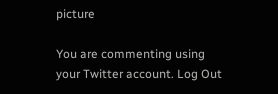picture

You are commenting using your Twitter account. Log Out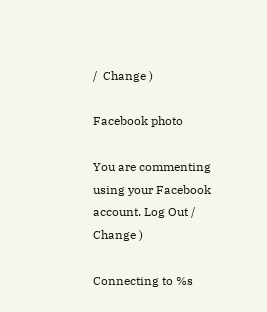/  Change )

Facebook photo

You are commenting using your Facebook account. Log Out /  Change )

Connecting to %s